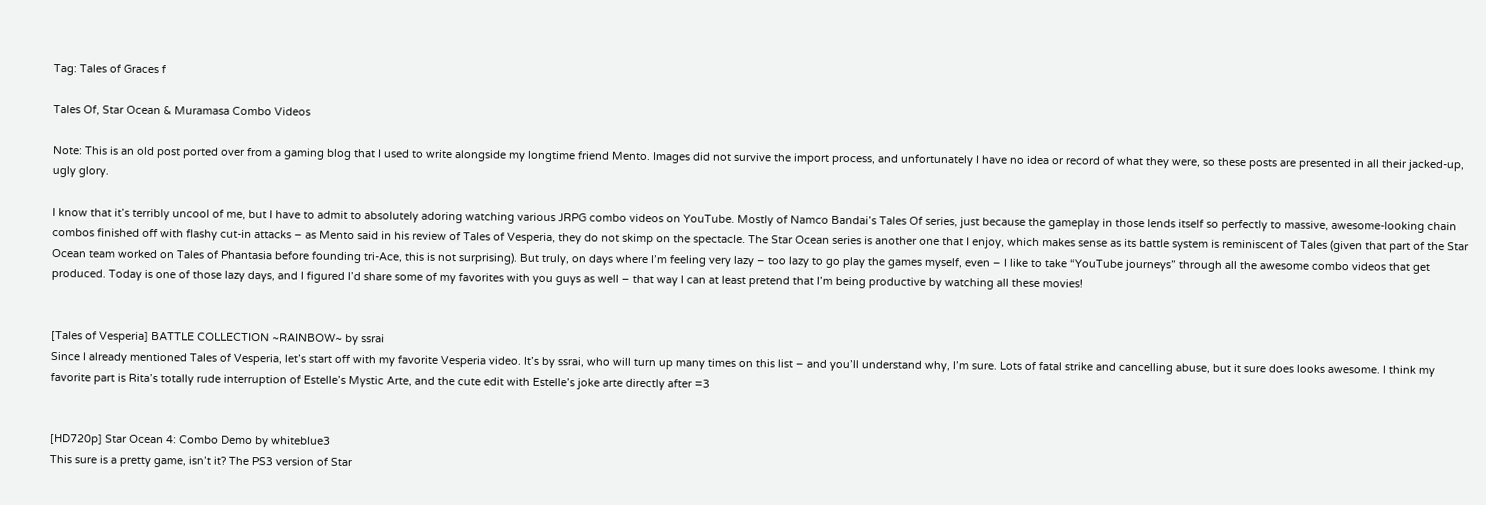Tag: Tales of Graces f

Tales Of, Star Ocean & Muramasa Combo Videos

Note: This is an old post ported over from a gaming blog that I used to write alongside my longtime friend Mento. Images did not survive the import process, and unfortunately I have no idea or record of what they were, so these posts are presented in all their jacked-up, ugly glory.

I know that it’s terribly uncool of me, but I have to admit to absolutely adoring watching various JRPG combo videos on YouTube. Mostly of Namco Bandai’s Tales Of series, just because the gameplay in those lends itself so perfectly to massive, awesome-looking chain combos finished off with flashy cut-in attacks – as Mento said in his review of Tales of Vesperia, they do not skimp on the spectacle. The Star Ocean series is another one that I enjoy, which makes sense as its battle system is reminiscent of Tales (given that part of the Star Ocean team worked on Tales of Phantasia before founding tri-Ace, this is not surprising). But truly, on days where I’m feeling very lazy – too lazy to go play the games myself, even – I like to take “YouTube journeys” through all the awesome combo videos that get produced. Today is one of those lazy days, and I figured I’d share some of my favorites with you guys as well – that way I can at least pretend that I’m being productive by watching all these movies!


[Tales of Vesperia] BATTLE COLLECTION ~RAINBOW~ by ssrai
Since I already mentioned Tales of Vesperia, let’s start off with my favorite Vesperia video. It’s by ssrai, who will turn up many times on this list – and you’ll understand why, I’m sure. Lots of fatal strike and cancelling abuse, but it sure does looks awesome. I think my favorite part is Rita’s totally rude interruption of Estelle’s Mystic Arte, and the cute edit with Estelle’s joke arte directly after =3


[HD720p] Star Ocean 4: Combo Demo by whiteblue3
This sure is a pretty game, isn’t it? The PS3 version of Star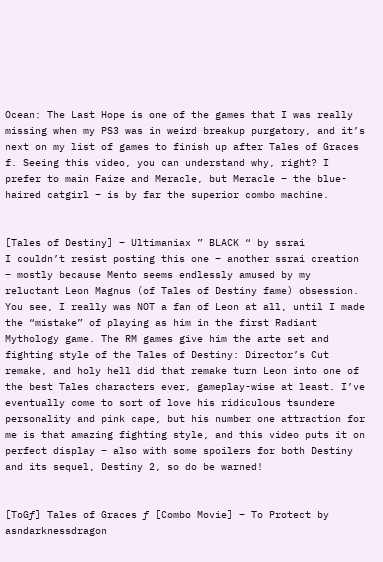Ocean: The Last Hope is one of the games that I was really missing when my PS3 was in weird breakup purgatory, and it’s next on my list of games to finish up after Tales of Graces f. Seeing this video, you can understand why, right? I prefer to main Faize and Meracle, but Meracle – the blue-haired catgirl – is by far the superior combo machine.


[Tales of Destiny] – Ultimaniax ” BLACK “ by ssrai
I couldn’t resist posting this one – another ssrai creation – mostly because Mento seems endlessly amused by my reluctant Leon Magnus (of Tales of Destiny fame) obsession. You see, I really was NOT a fan of Leon at all, until I made the “mistake” of playing as him in the first Radiant Mythology game. The RM games give him the arte set and fighting style of the Tales of Destiny: Director’s Cut remake, and holy hell did that remake turn Leon into one of the best Tales characters ever, gameplay-wise at least. I’ve eventually come to sort of love his ridiculous tsundere personality and pink cape, but his number one attraction for me is that amazing fighting style, and this video puts it on perfect display – also with some spoilers for both Destiny and its sequel, Destiny 2, so do be warned!


[ToGƒ] Tales of Graces ƒ [Combo Movie] – To Protect by asndarknessdragon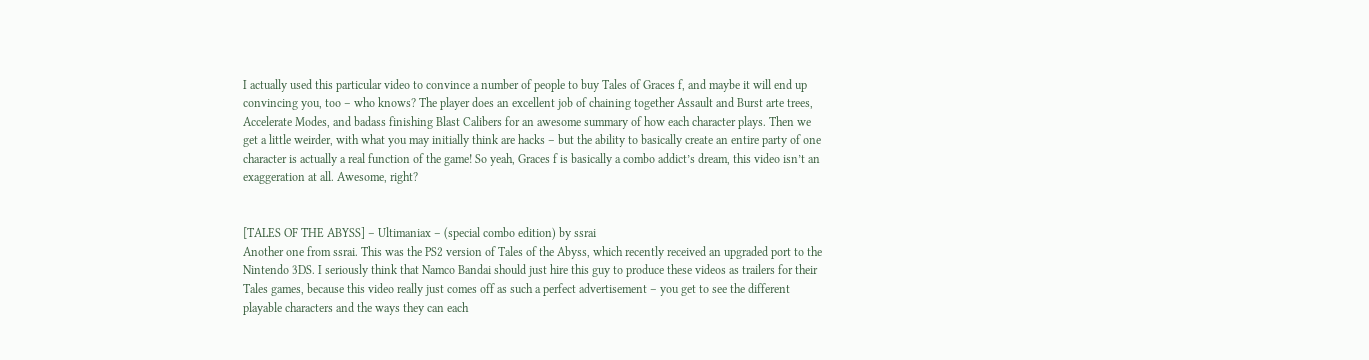I actually used this particular video to convince a number of people to buy Tales of Graces f, and maybe it will end up convincing you, too – who knows? The player does an excellent job of chaining together Assault and Burst arte trees, Accelerate Modes, and badass finishing Blast Calibers for an awesome summary of how each character plays. Then we get a little weirder, with what you may initially think are hacks – but the ability to basically create an entire party of one character is actually a real function of the game! So yeah, Graces f is basically a combo addict’s dream, this video isn’t an exaggeration at all. Awesome, right?


[TALES OF THE ABYSS] – Ultimaniax – (special combo edition) by ssrai
Another one from ssrai. This was the PS2 version of Tales of the Abyss, which recently received an upgraded port to the Nintendo 3DS. I seriously think that Namco Bandai should just hire this guy to produce these videos as trailers for their Tales games, because this video really just comes off as such a perfect advertisement – you get to see the different playable characters and the ways they can each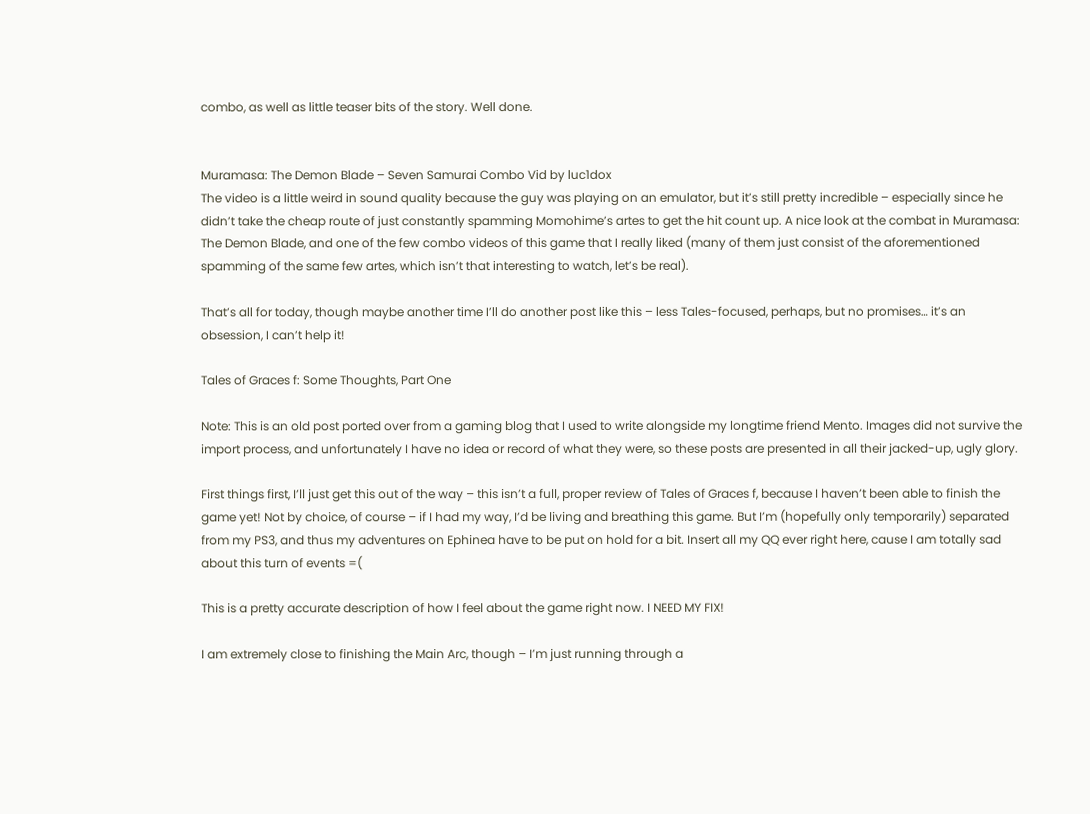combo, as well as little teaser bits of the story. Well done.


Muramasa: The Demon Blade – Seven Samurai Combo Vid by luc1dox
The video is a little weird in sound quality because the guy was playing on an emulator, but it’s still pretty incredible – especially since he didn’t take the cheap route of just constantly spamming Momohime’s artes to get the hit count up. A nice look at the combat in Muramasa: The Demon Blade, and one of the few combo videos of this game that I really liked (many of them just consist of the aforementioned spamming of the same few artes, which isn’t that interesting to watch, let’s be real).

That’s all for today, though maybe another time I’ll do another post like this – less Tales-focused, perhaps, but no promises… it’s an obsession, I can’t help it!

Tales of Graces f: Some Thoughts, Part One

Note: This is an old post ported over from a gaming blog that I used to write alongside my longtime friend Mento. Images did not survive the import process, and unfortunately I have no idea or record of what they were, so these posts are presented in all their jacked-up, ugly glory.

First things first, I’ll just get this out of the way – this isn’t a full, proper review of Tales of Graces f, because I haven’t been able to finish the game yet! Not by choice, of course – if I had my way, I’d be living and breathing this game. But I’m (hopefully only temporarily) separated from my PS3, and thus my adventures on Ephinea have to be put on hold for a bit. Insert all my QQ ever right here, cause I am totally sad about this turn of events =(

This is a pretty accurate description of how I feel about the game right now. I NEED MY FIX!

I am extremely close to finishing the Main Arc, though – I’m just running through a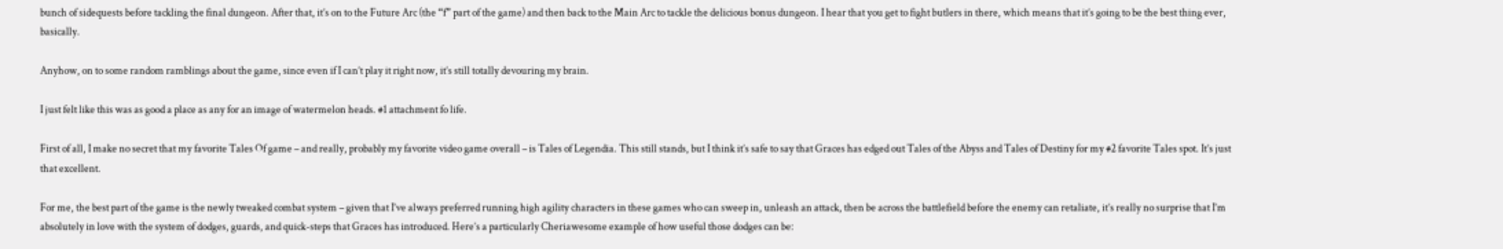bunch of sidequests before tackling the final dungeon. After that, it’s on to the Future Arc (the “f” part of the game) and then back to the Main Arc to tackle the delicious bonus dungeon. I hear that you get to fight butlers in there, which means that it’s going to be the best thing ever, basically.

Anyhow, on to some random ramblings about the game, since even if I can’t play it right now, it’s still totally devouring my brain.

I just felt like this was as good a place as any for an image of watermelon heads. #1 attachment fo life.

First of all, I make no secret that my favorite Tales Of game – and really, probably my favorite video game overall – is Tales of Legendia. This still stands, but I think it’s safe to say that Graces has edged out Tales of the Abyss and Tales of Destiny for my #2 favorite Tales spot. It’s just that excellent.

For me, the best part of the game is the newly tweaked combat system – given that I’ve always preferred running high agility characters in these games who can sweep in, unleash an attack, then be across the battlefield before the enemy can retaliate, it’s really no surprise that I’m absolutely in love with the system of dodges, guards, and quick-steps that Graces has introduced. Here’s a particularly Cheriawesome example of how useful those dodges can be: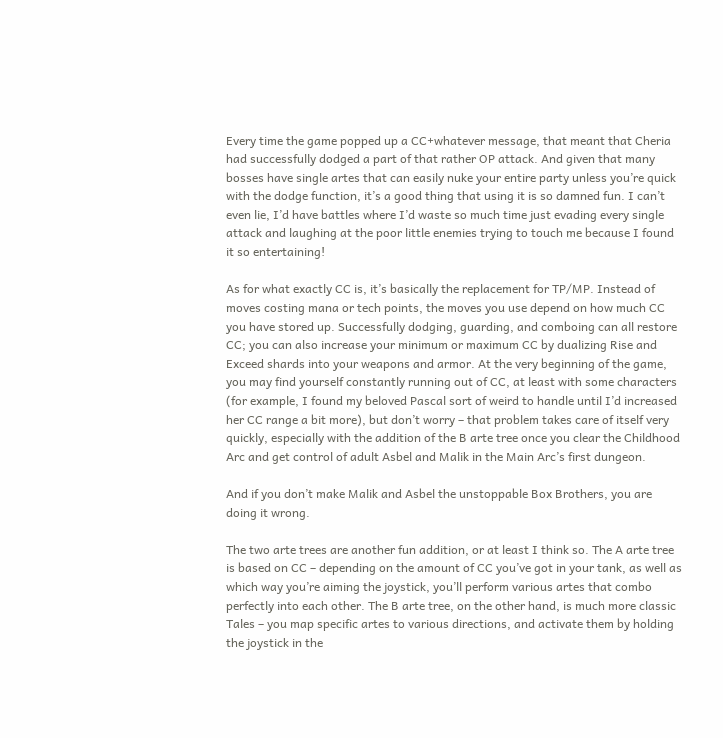Every time the game popped up a CC+whatever message, that meant that Cheria had successfully dodged a part of that rather OP attack. And given that many bosses have single artes that can easily nuke your entire party unless you’re quick with the dodge function, it’s a good thing that using it is so damned fun. I can’t even lie, I’d have battles where I’d waste so much time just evading every single attack and laughing at the poor little enemies trying to touch me because I found it so entertaining!

As for what exactly CC is, it’s basically the replacement for TP/MP. Instead of moves costing mana or tech points, the moves you use depend on how much CC you have stored up. Successfully dodging, guarding, and comboing can all restore CC; you can also increase your minimum or maximum CC by dualizing Rise and Exceed shards into your weapons and armor. At the very beginning of the game, you may find yourself constantly running out of CC, at least with some characters (for example, I found my beloved Pascal sort of weird to handle until I’d increased her CC range a bit more), but don’t worry – that problem takes care of itself very quickly, especially with the addition of the B arte tree once you clear the Childhood Arc and get control of adult Asbel and Malik in the Main Arc’s first dungeon.

And if you don’t make Malik and Asbel the unstoppable Box Brothers, you are doing it wrong.

The two arte trees are another fun addition, or at least I think so. The A arte tree is based on CC – depending on the amount of CC you’ve got in your tank, as well as which way you’re aiming the joystick, you’ll perform various artes that combo perfectly into each other. The B arte tree, on the other hand, is much more classic Tales – you map specific artes to various directions, and activate them by holding the joystick in the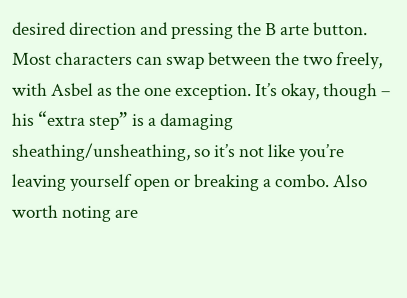desired direction and pressing the B arte button. Most characters can swap between the two freely, with Asbel as the one exception. It’s okay, though – his “extra step” is a damaging sheathing/unsheathing, so it’s not like you’re leaving yourself open or breaking a combo. Also worth noting are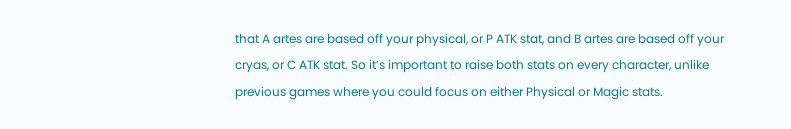that A artes are based off your physical, or P ATK stat, and B artes are based off your cryas, or C ATK stat. So it’s important to raise both stats on every character, unlike previous games where you could focus on either Physical or Magic stats.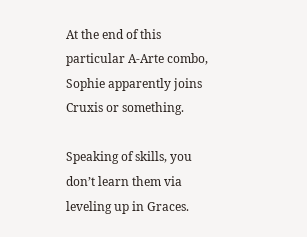At the end of this particular A-Arte combo, Sophie apparently joins Cruxis or something.

Speaking of skills, you don’t learn them via leveling up in Graces.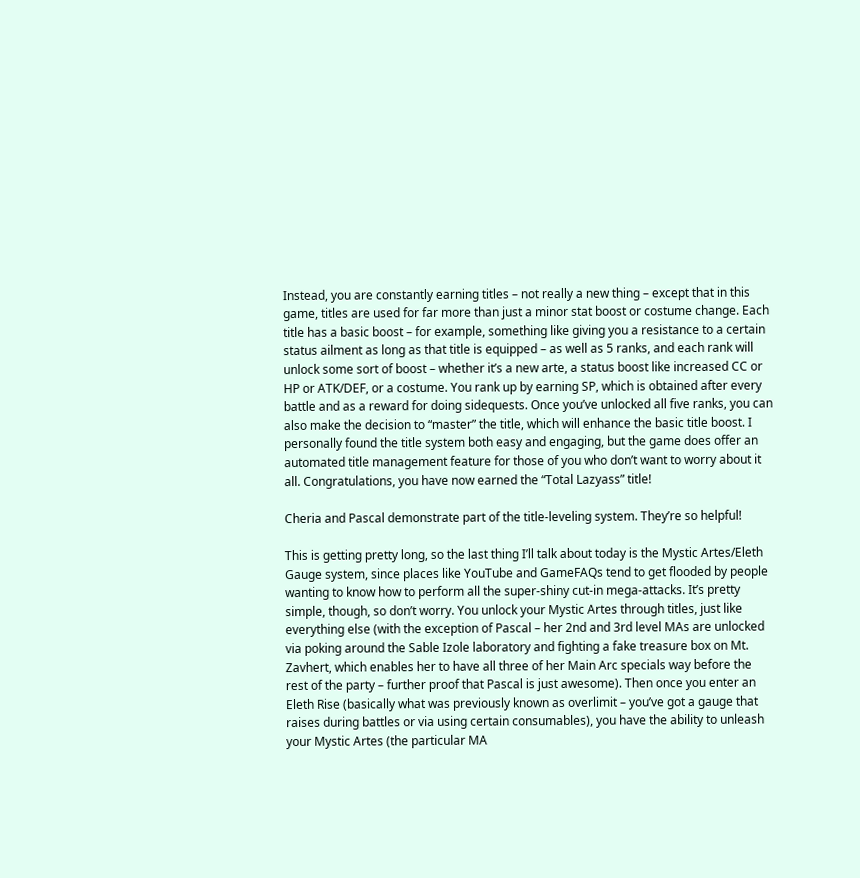Instead, you are constantly earning titles – not really a new thing – except that in this game, titles are used for far more than just a minor stat boost or costume change. Each title has a basic boost – for example, something like giving you a resistance to a certain status ailment as long as that title is equipped – as well as 5 ranks, and each rank will unlock some sort of boost – whether it’s a new arte, a status boost like increased CC or HP or ATK/DEF, or a costume. You rank up by earning SP, which is obtained after every battle and as a reward for doing sidequests. Once you’ve unlocked all five ranks, you can also make the decision to “master” the title, which will enhance the basic title boost. I personally found the title system both easy and engaging, but the game does offer an automated title management feature for those of you who don’t want to worry about it all. Congratulations, you have now earned the “Total Lazyass” title!

Cheria and Pascal demonstrate part of the title-leveling system. They’re so helpful!

This is getting pretty long, so the last thing I’ll talk about today is the Mystic Artes/Eleth Gauge system, since places like YouTube and GameFAQs tend to get flooded by people wanting to know how to perform all the super-shiny cut-in mega-attacks. It’s pretty simple, though, so don’t worry. You unlock your Mystic Artes through titles, just like everything else (with the exception of Pascal – her 2nd and 3rd level MAs are unlocked via poking around the Sable Izole laboratory and fighting a fake treasure box on Mt. Zavhert, which enables her to have all three of her Main Arc specials way before the rest of the party – further proof that Pascal is just awesome). Then once you enter an Eleth Rise (basically what was previously known as overlimit – you’ve got a gauge that raises during battles or via using certain consumables), you have the ability to unleash your Mystic Artes (the particular MA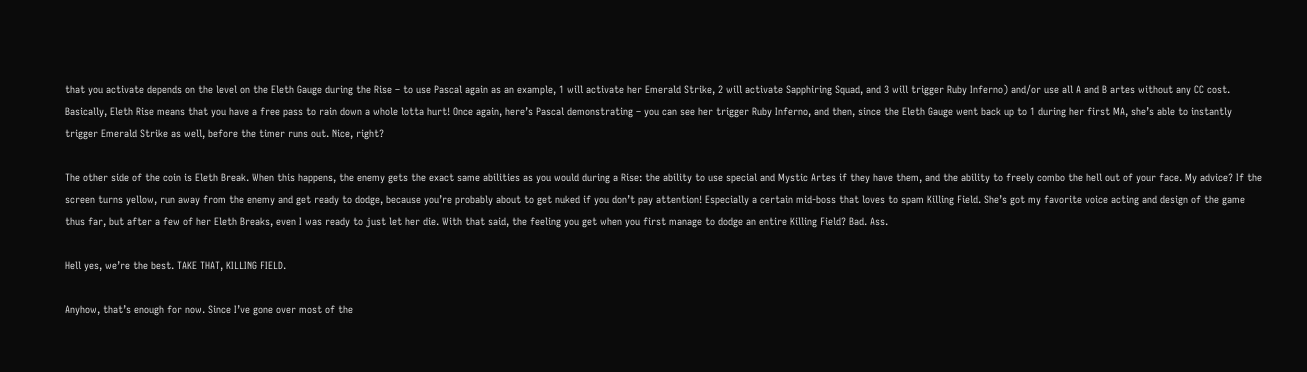that you activate depends on the level on the Eleth Gauge during the Rise – to use Pascal again as an example, 1 will activate her Emerald Strike, 2 will activate Sapphiring Squad, and 3 will trigger Ruby Inferno) and/or use all A and B artes without any CC cost. Basically, Eleth Rise means that you have a free pass to rain down a whole lotta hurt! Once again, here’s Pascal demonstrating – you can see her trigger Ruby Inferno, and then, since the Eleth Gauge went back up to 1 during her first MA, she’s able to instantly trigger Emerald Strike as well, before the timer runs out. Nice, right?

The other side of the coin is Eleth Break. When this happens, the enemy gets the exact same abilities as you would during a Rise: the ability to use special and Mystic Artes if they have them, and the ability to freely combo the hell out of your face. My advice? If the screen turns yellow, run away from the enemy and get ready to dodge, because you’re probably about to get nuked if you don’t pay attention! Especially a certain mid-boss that loves to spam Killing Field. She’s got my favorite voice acting and design of the game thus far, but after a few of her Eleth Breaks, even I was ready to just let her die. With that said, the feeling you get when you first manage to dodge an entire Killing Field? Bad. Ass.

Hell yes, we’re the best. TAKE THAT, KILLING FIELD.

Anyhow, that’s enough for now. Since I’ve gone over most of the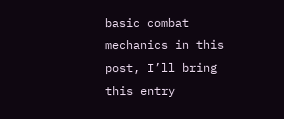basic combat mechanics in this post, I’ll bring this entry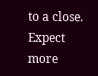to a close. Expect more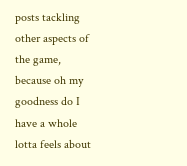posts tackling other aspects of the game, because oh my goodness do I have a whole lotta feels about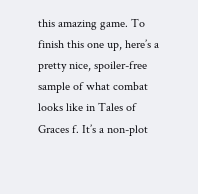this amazing game. To finish this one up, here’s a pretty nice, spoiler-free sample of what combat looks like in Tales of Graces f. It’s a non-plot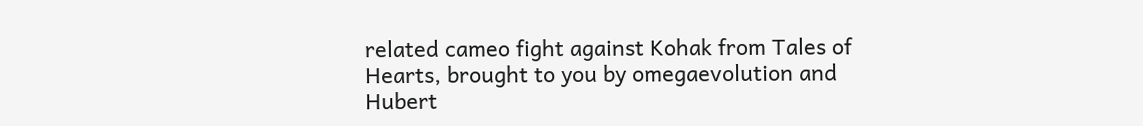related cameo fight against Kohak from Tales of Hearts, brought to you by omegaevolution and Hubert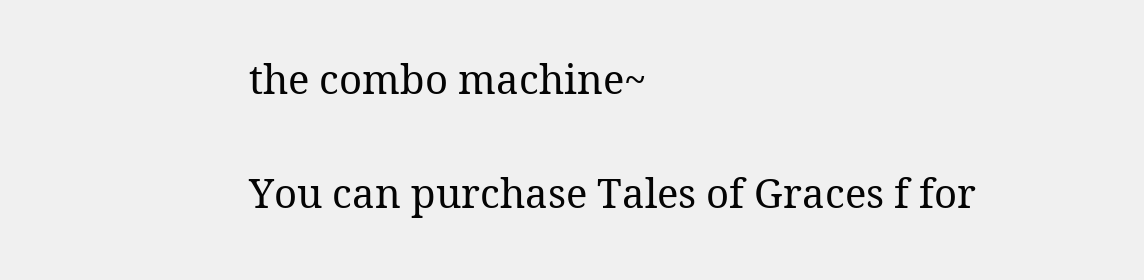the combo machine~

You can purchase Tales of Graces f for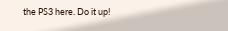the PS3 here. Do it up!